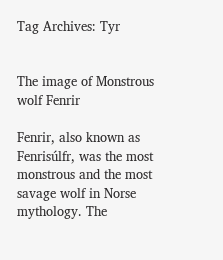Tag Archives: Tyr


The image of Monstrous wolf Fenrir

Fenrir, also known as Fenrisúlfr, was the most monstrous and the most savage wolf in Norse mythology. The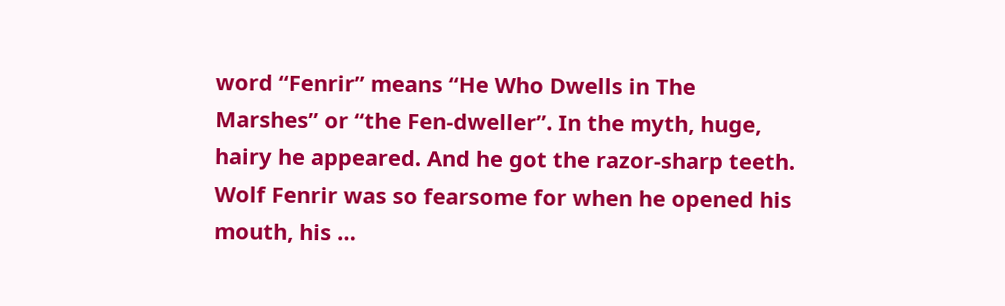word “Fenrir” means “He Who Dwells in The Marshes” or “the Fen-dweller”. In the myth, huge, hairy he appeared. And he got the razor-sharp teeth. Wolf Fenrir was so fearsome for when he opened his mouth, his …